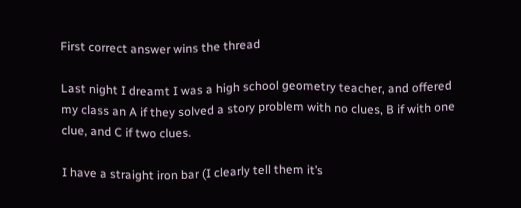First correct answer wins the thread

Last night I dreamt I was a high school geometry teacher, and offered my class an A if they solved a story problem with no clues, B if with one clue, and C if two clues.

I have a straight iron bar (I clearly tell them it’s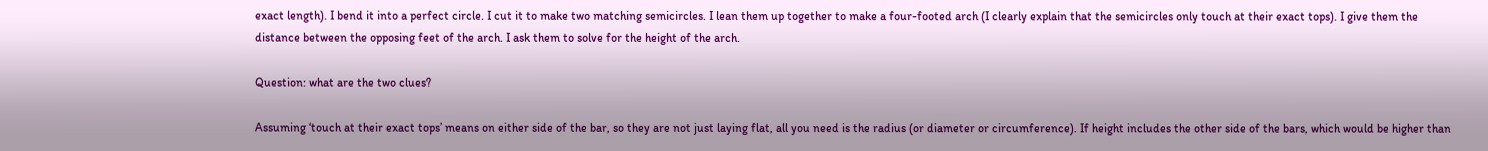exact length). I bend it into a perfect circle. I cut it to make two matching semicircles. I lean them up together to make a four-footed arch (I clearly explain that the semicircles only touch at their exact tops). I give them the distance between the opposing feet of the arch. I ask them to solve for the height of the arch.

Question: what are the two clues?

Assuming ‘touch at their exact tops’ means on either side of the bar, so they are not just laying flat, all you need is the radius (or diameter or circumference). If height includes the other side of the bars, which would be higher than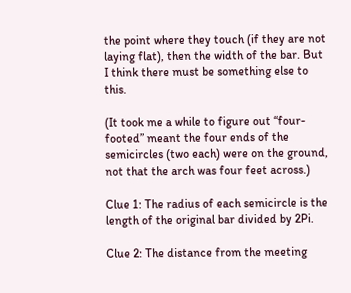the point where they touch (if they are not laying flat), then the width of the bar. But I think there must be something else to this.

(It took me a while to figure out “four-footed” meant the four ends of the semicircles (two each) were on the ground, not that the arch was four feet across.)

Clue 1: The radius of each semicircle is the length of the original bar divided by 2Pi.

Clue 2: The distance from the meeting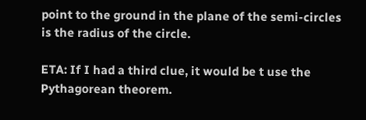point to the ground in the plane of the semi-circles is the radius of the circle.

ETA: If I had a third clue, it would be t use the Pythagorean theorem.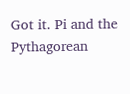Got it. Pi and the Pythagorean